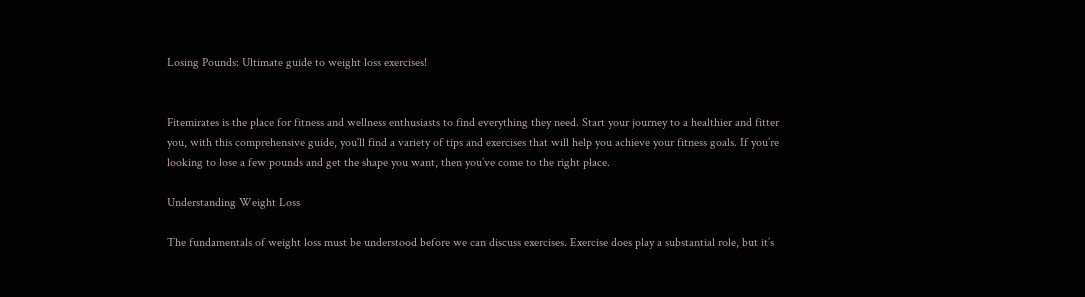Losing Pounds: Ultimate guide to weight loss exercises!


Fitemirates is the place for fitness and wellness enthusiasts to find everything they need. Start your journey to a healthier and fitter you, with this comprehensive guide, you`ll find a variety of tips and exercises that will help you achieve your fitness goals. If you’re looking to lose a few pounds and get the shape you want, then you’ve come to the right place.

Understanding Weight Loss

The fundamentals of weight loss must be understood before we can discuss exercises. Exercise does play a substantial role, but it’s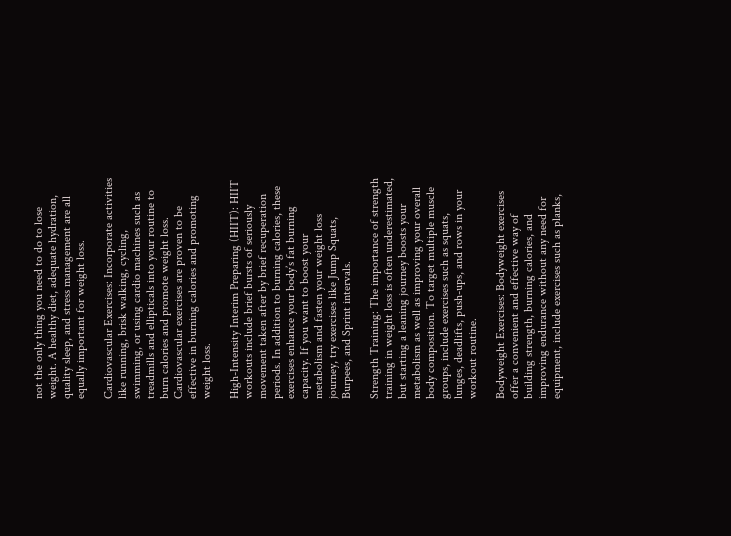not the only thing you need to do to lose weight. A healthy diet, adequate hydration, quality sleep, and stress management are all equally important for weight loss.

Cardiovascular Exercises: Incorporate activities like running, brisk walking, cycling, swimming, or using cardio machines such as treadmills and ellipticals into your routine to burn calories and promote weight loss. Cardiovascular exercises are proven to be effective in burning calories and promoting weight loss.

High-Intensity Interim Preparing (HIIT): HIIT workouts include brief bursts of seriously movement taken after by brief recuperation periods. In addition to burning calories, these exercises enhance your body’s fat burning capacity. If you want to boost your metabolism and fasten your weight loss journey, try exercises like Jump Squats, Burpees, and Sprint intervals.

Strength Training: The importance of strength training in weight loss is often underestimated, but starting a leaning journey boosts your metabolism as well as improving your overall body composition. To target multiple muscle groups, include exercises such as squats, lunges, deadlifts, push-ups, and rows in your workout routine.

Bodyweight Exercises: Bodyweight exercises offer a convenient and effective way of building strength, burning calories, and improving endurance without any need for equipment, include exercises such as planks,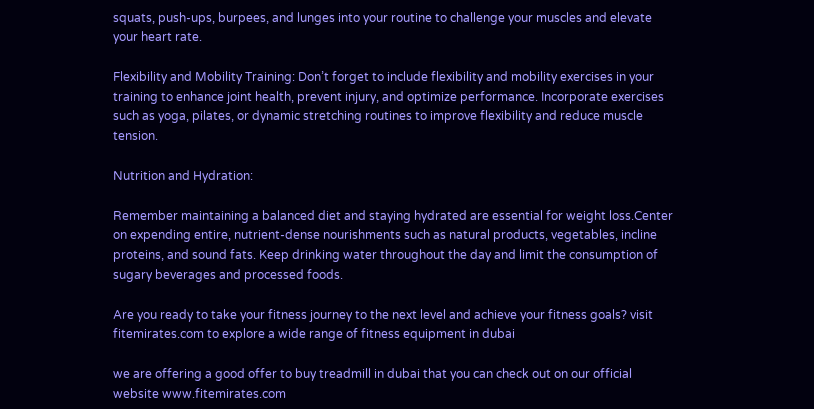squats, push-ups, burpees, and lunges into your routine to challenge your muscles and elevate your heart rate.

Flexibility and Mobility Training: Don’t forget to include flexibility and mobility exercises in your training to enhance joint health, prevent injury, and optimize performance. Incorporate exercises such as yoga, pilates, or dynamic stretching routines to improve flexibility and reduce muscle tension.

Nutrition and Hydration:

Remember maintaining a balanced diet and staying hydrated are essential for weight loss.Center on expending entire, nutrient-dense nourishments such as natural products, vegetables, incline proteins, and sound fats. Keep drinking water throughout the day and limit the consumption of sugary beverages and processed foods.

Are you ready to take your fitness journey to the next level and achieve your fitness goals? visit fitemirates.com to explore a wide range of fitness equipment in dubai

we are offering a good offer to buy treadmill in dubai that you can check out on our official website www.fitemirates.com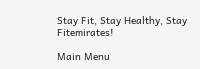Stay Fit, Stay Healthy, Stay Fitemirates!

Main Menu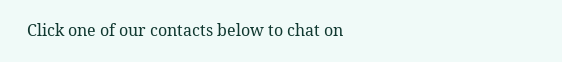Click one of our contacts below to chat on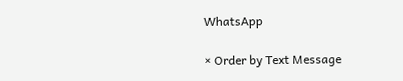WhatsApp

× Order by Text Message